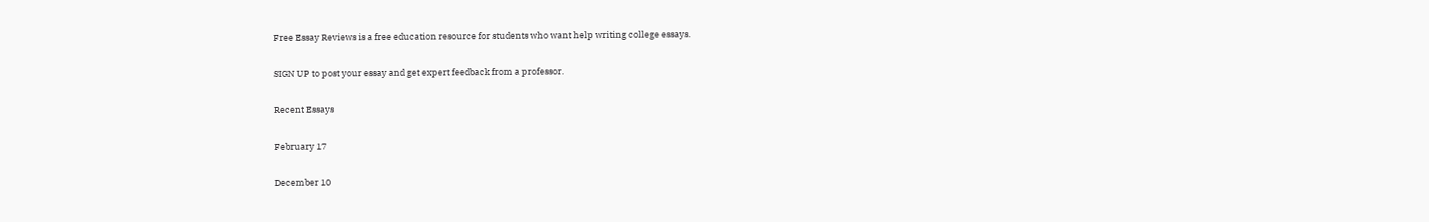Free Essay Reviews is a free education resource for students who want help writing college essays.

SIGN UP to post your essay and get expert feedback from a professor.

Recent Essays

February 17

December 10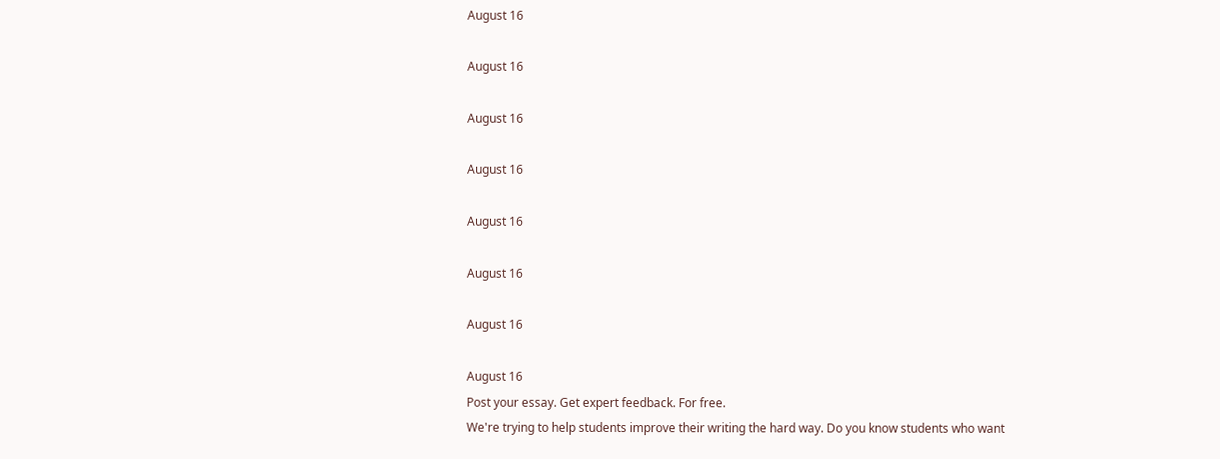August 16

August 16

August 16

August 16

August 16

August 16

August 16

August 16
Post your essay. Get expert feedback. For free.
We're trying to help students improve their writing the hard way. Do you know students who want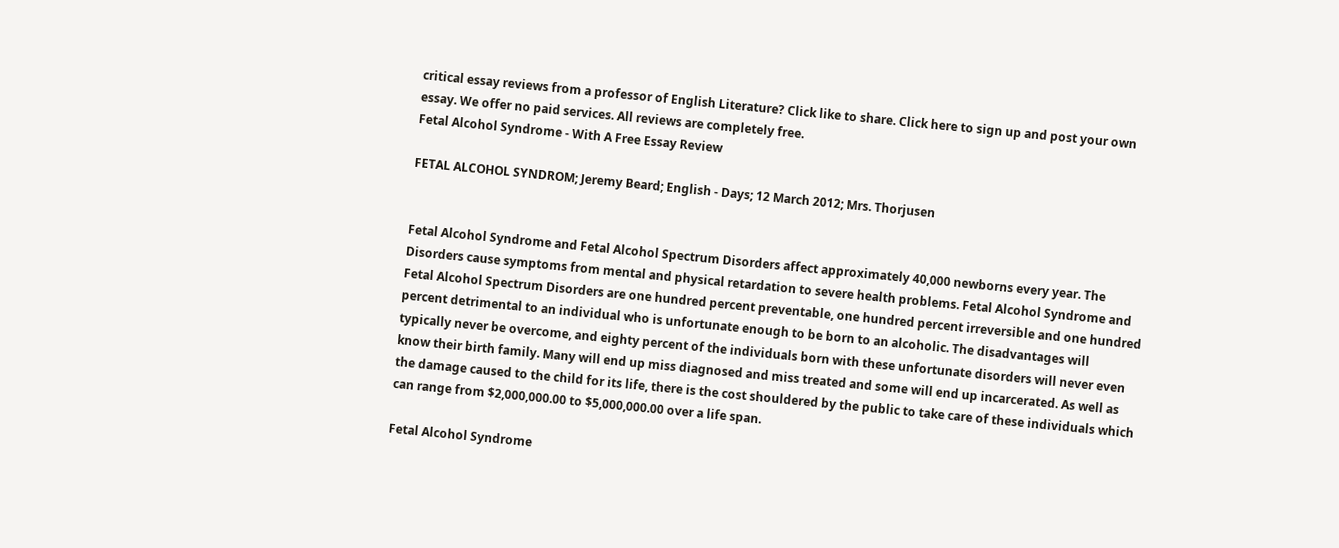critical essay reviews from a professor of English Literature? Click like to share. Click here to sign up and post your own essay. We offer no paid services. All reviews are completely free.
Fetal Alcohol Syndrome - With A Free Essay Review

FETAL ALCOHOL SYNDROM; Jeremy Beard; English - Days; 12 March 2012; Mrs. Thorjusen


Fetal Alcohol Syndrome and Fetal Alcohol Spectrum Disorders affect approximately 40,000 newborns every year. The Disorders cause symptoms from mental and physical retardation to severe health problems. Fetal Alcohol Syndrome and Fetal Alcohol Spectrum Disorders are one hundred percent preventable, one hundred percent irreversible and one hundred percent detrimental to an individual who is unfortunate enough to be born to an alcoholic. The disadvantages will typically never be overcome, and eighty percent of the individuals born with these unfortunate disorders will never even know their birth family. Many will end up miss diagnosed and miss treated and some will end up incarcerated. As well as the damage caused to the child for its life, there is the cost shouldered by the public to take care of these individuals which can range from $2,000,000.00 to $5,000,000.00 over a life span.

Fetal Alcohol Syndrome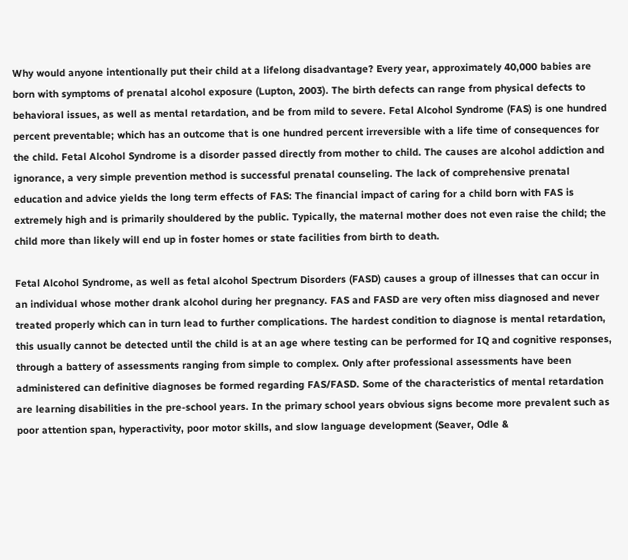Why would anyone intentionally put their child at a lifelong disadvantage? Every year, approximately 40,000 babies are born with symptoms of prenatal alcohol exposure (Lupton, 2003). The birth defects can range from physical defects to behavioral issues, as well as mental retardation, and be from mild to severe. Fetal Alcohol Syndrome (FAS) is one hundred percent preventable; which has an outcome that is one hundred percent irreversible with a life time of consequences for the child. Fetal Alcohol Syndrome is a disorder passed directly from mother to child. The causes are alcohol addiction and ignorance, a very simple prevention method is successful prenatal counseling. The lack of comprehensive prenatal education and advice yields the long term effects of FAS: The financial impact of caring for a child born with FAS is extremely high and is primarily shouldered by the public. Typically, the maternal mother does not even raise the child; the child more than likely will end up in foster homes or state facilities from birth to death.

Fetal Alcohol Syndrome, as well as fetal alcohol Spectrum Disorders (FASD) causes a group of illnesses that can occur in an individual whose mother drank alcohol during her pregnancy. FAS and FASD are very often miss diagnosed and never treated properly which can in turn lead to further complications. The hardest condition to diagnose is mental retardation, this usually cannot be detected until the child is at an age where testing can be performed for IQ and cognitive responses, through a battery of assessments ranging from simple to complex. Only after professional assessments have been administered can definitive diagnoses be formed regarding FAS/FASD. Some of the characteristics of mental retardation are learning disabilities in the pre-school years. In the primary school years obvious signs become more prevalent such as poor attention span, hyperactivity, poor motor skills, and slow language development (Seaver, Odle &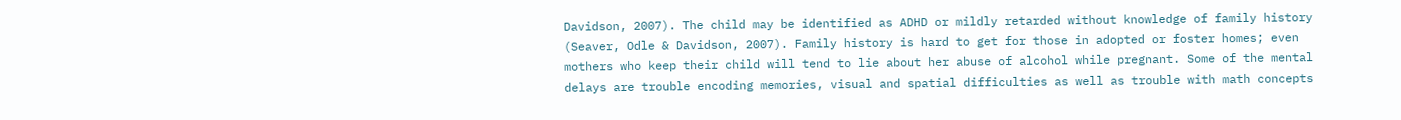Davidson, 2007). The child may be identified as ADHD or mildly retarded without knowledge of family history (Seaver, Odle & Davidson, 2007). Family history is hard to get for those in adopted or foster homes; even mothers who keep their child will tend to lie about her abuse of alcohol while pregnant. Some of the mental delays are trouble encoding memories, visual and spatial difficulties as well as trouble with math concepts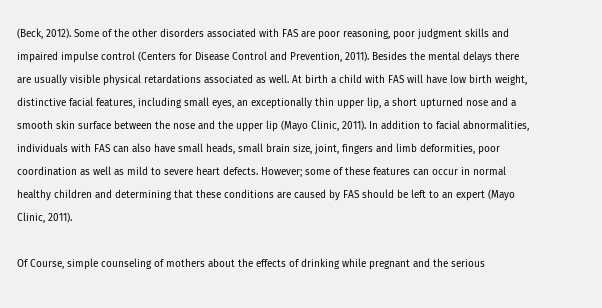(Beck, 2012). Some of the other disorders associated with FAS are poor reasoning, poor judgment skills and impaired impulse control (Centers for Disease Control and Prevention, 2011). Besides the mental delays there are usually visible physical retardations associated as well. At birth a child with FAS will have low birth weight, distinctive facial features, including small eyes, an exceptionally thin upper lip, a short upturned nose and a smooth skin surface between the nose and the upper lip (Mayo Clinic, 2011). In addition to facial abnormalities, individuals with FAS can also have small heads, small brain size, joint, fingers and limb deformities, poor coordination as well as mild to severe heart defects. However; some of these features can occur in normal healthy children and determining that these conditions are caused by FAS should be left to an expert (Mayo Clinic, 2011).

Of Course, simple counseling of mothers about the effects of drinking while pregnant and the serious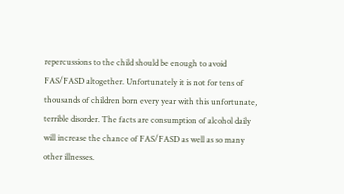repercussions to the child should be enough to avoid FAS/FASD altogether. Unfortunately it is not for tens of thousands of children born every year with this unfortunate, terrible disorder. The facts are consumption of alcohol daily will increase the chance of FAS/FASD as well as so many other illnesses.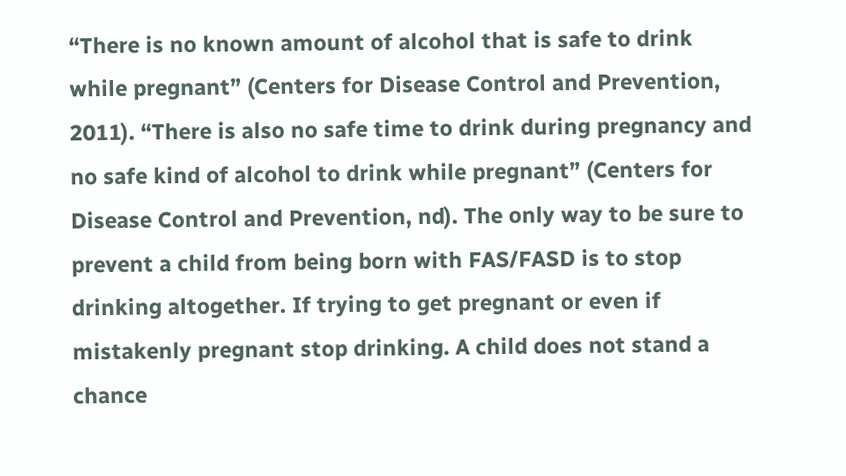“There is no known amount of alcohol that is safe to drink while pregnant” (Centers for Disease Control and Prevention, 2011). “There is also no safe time to drink during pregnancy and no safe kind of alcohol to drink while pregnant” (Centers for Disease Control and Prevention, nd). The only way to be sure to prevent a child from being born with FAS/FASD is to stop drinking altogether. If trying to get pregnant or even if mistakenly pregnant stop drinking. A child does not stand a chance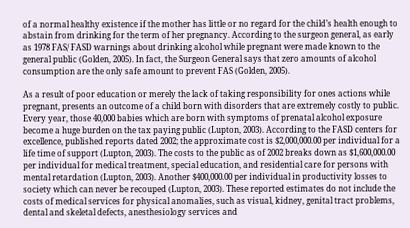of a normal healthy existence if the mother has little or no regard for the child’s health enough to abstain from drinking for the term of her pregnancy. According to the surgeon general, as early as 1978 FAS/ FASD warnings about drinking alcohol while pregnant were made known to the general public (Golden, 2005). In fact, the Surgeon General says that zero amounts of alcohol consumption are the only safe amount to prevent FAS (Golden, 2005).

As a result of poor education or merely the lack of taking responsibility for ones actions while pregnant, presents an outcome of a child born with disorders that are extremely costly to public. Every year, those 40,000 babies which are born with symptoms of prenatal alcohol exposure become a huge burden on the tax paying public (Lupton, 2003). According to the FASD centers for excellence, published reports dated 2002; the approximate cost is $2,000,000.00 per individual for a life time of support (Lupton, 2003). The costs to the public as of 2002 breaks down as $1,600,000.00 per individual for medical treatment, special education, and residential care for persons with mental retardation (Lupton, 2003). Another $400,000.00 per individual in productivity losses to society which can never be recouped (Lupton, 2003). These reported estimates do not include the costs of medical services for physical anomalies, such as visual, kidney, genital tract problems, dental and skeletal defects, anesthesiology services and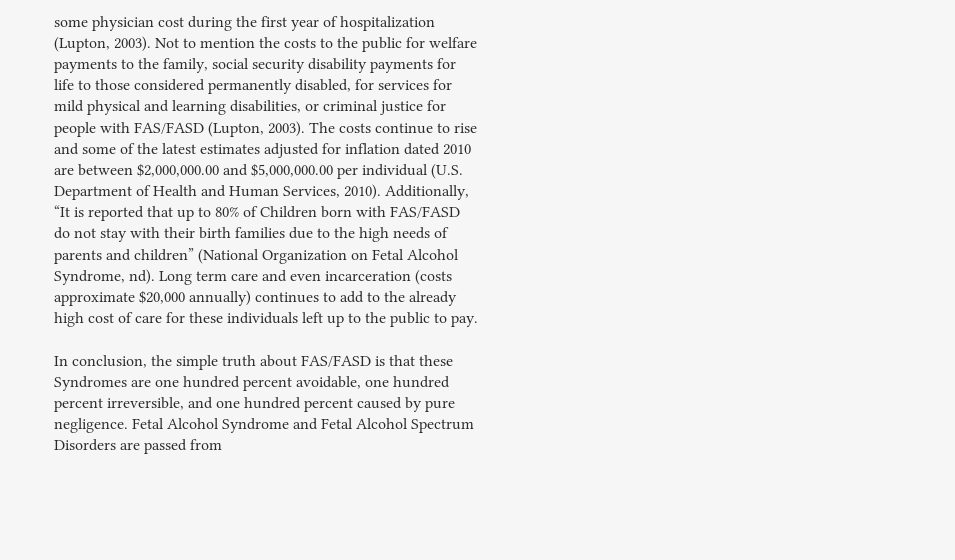some physician cost during the first year of hospitalization (Lupton, 2003). Not to mention the costs to the public for welfare payments to the family, social security disability payments for life to those considered permanently disabled, for services for mild physical and learning disabilities, or criminal justice for people with FAS/FASD (Lupton, 2003). The costs continue to rise and some of the latest estimates adjusted for inflation dated 2010 are between $2,000,000.00 and $5,000,000.00 per individual (U.S. Department of Health and Human Services, 2010). Additionally, “It is reported that up to 80% of Children born with FAS/FASD do not stay with their birth families due to the high needs of parents and children” (National Organization on Fetal Alcohol Syndrome, nd). Long term care and even incarceration (costs approximate $20,000 annually) continues to add to the already high cost of care for these individuals left up to the public to pay.

In conclusion, the simple truth about FAS/FASD is that these Syndromes are one hundred percent avoidable, one hundred percent irreversible, and one hundred percent caused by pure negligence. Fetal Alcohol Syndrome and Fetal Alcohol Spectrum Disorders are passed from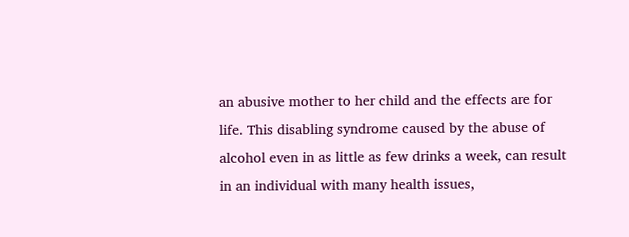an abusive mother to her child and the effects are for life. This disabling syndrome caused by the abuse of alcohol even in as little as few drinks a week, can result in an individual with many health issues,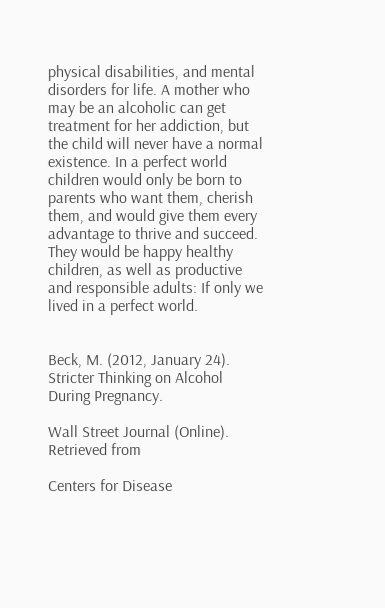physical disabilities, and mental disorders for life. A mother who may be an alcoholic can get treatment for her addiction, but the child will never have a normal existence. In a perfect world children would only be born to parents who want them, cherish them, and would give them every advantage to thrive and succeed. They would be happy healthy children, as well as productive and responsible adults: If only we lived in a perfect world.


Beck, M. (2012, January 24). Stricter Thinking on Alcohol During Pregnancy.

Wall Street Journal (Online). Retrieved from

Centers for Disease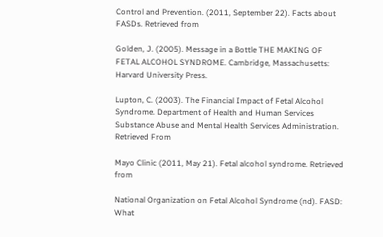Control and Prevention. (2011, September 22). Facts about FASDs. Retrieved from

Golden, J. (2005). Message in a Bottle THE MAKING OF FETAL ALCOHOL SYNDROME. Cambridge, Massachusetts: Harvard University Press.

Lupton, C. (2003). The Financial Impact of Fetal Alcohol Syndrome. Department of Health and Human Services Substance Abuse and Mental Health Services Administration. Retrieved From

Mayo Clinic (2011, May 21). Fetal alcohol syndrome. Retrieved from

National Organization on Fetal Alcohol Syndrome (nd). FASD: What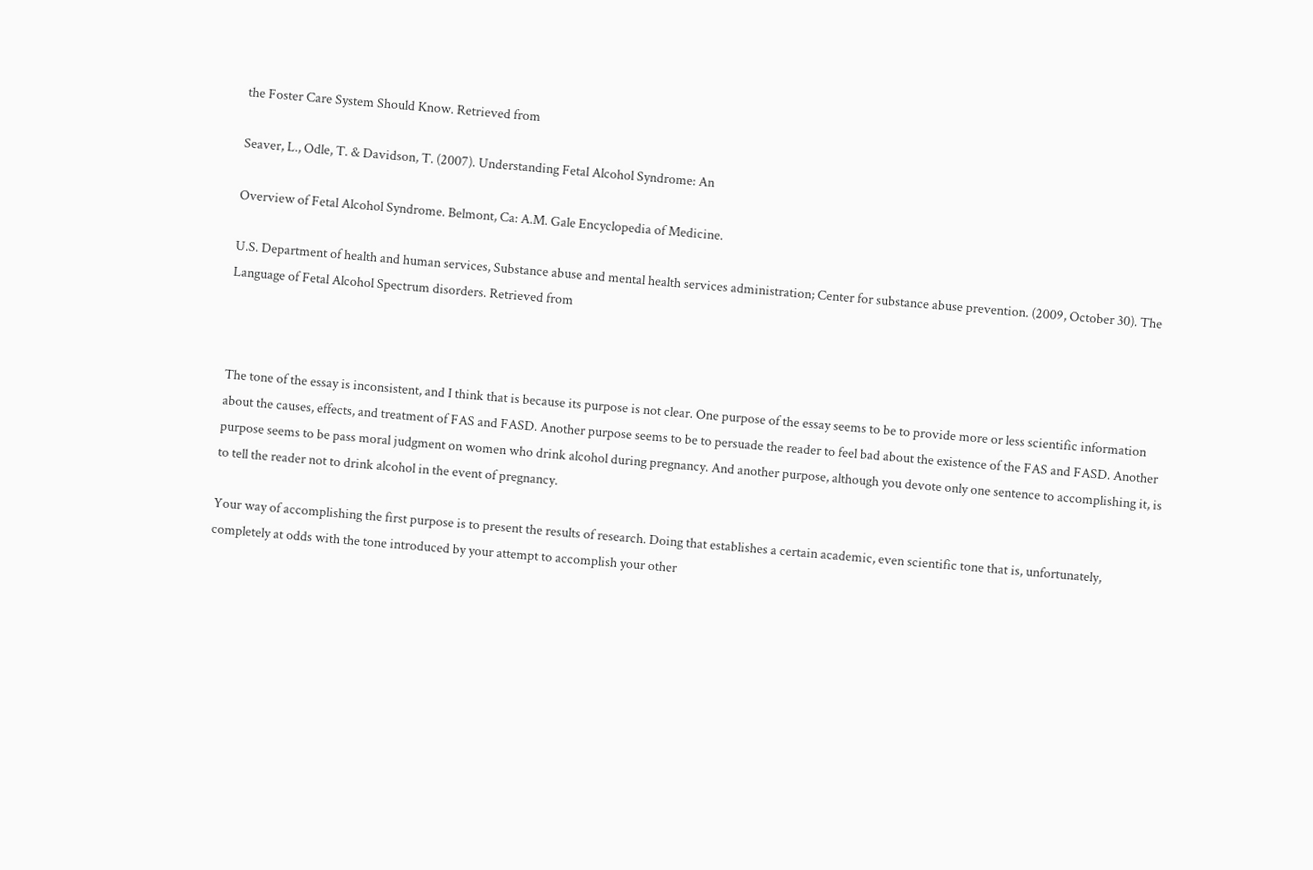the Foster Care System Should Know. Retrieved from

Seaver, L., Odle, T. & Davidson, T. (2007). Understanding Fetal Alcohol Syndrome: An

Overview of Fetal Alcohol Syndrome. Belmont, Ca: A.M. Gale Encyclopedia of Medicine.

U.S. Department of health and human services, Substance abuse and mental health services administration; Center for substance abuse prevention. (2009, October 30). The Language of Fetal Alcohol Spectrum disorders. Retrieved from



The tone of the essay is inconsistent, and I think that is because its purpose is not clear. One purpose of the essay seems to be to provide more or less scientific information about the causes, effects, and treatment of FAS and FASD. Another purpose seems to be to persuade the reader to feel bad about the existence of the FAS and FASD. Another purpose seems to be pass moral judgment on women who drink alcohol during pregnancy. And another purpose, although you devote only one sentence to accomplishing it, is to tell the reader not to drink alcohol in the event of pregnancy.

Your way of accomplishing the first purpose is to present the results of research. Doing that establishes a certain academic, even scientific tone that is, unfortunately, completely at odds with the tone introduced by your attempt to accomplish your other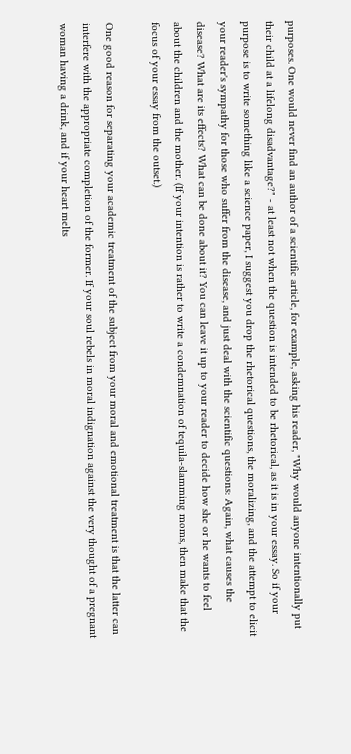purposes. One would never find an author of a scientific article, for example, asking his reader, "Why would anyone intentionally put their child at a lifelong disadvantage?" - at least not when the question is intended to be rhetorical, as it is in your essay. So if your purpose is to write something like a science paper, I suggest you drop the rhetorical questions, the moralizing, and the attempt to elicit your reader's sympathy for those who suffer from the disease, and just deal with the scientific questions: Again, what causes the disease? What are its effects? What can be done about it? You can leave it up to your reader to decide how she or he wants to feel about the children and the mother. (If your intention is rather to write a condemnation of tequila-slamming moms, then make that the focus of your essay from the outset.)

One good reason for separating your academic treatment of the subject from your moral and emotional treatment is that the latter can interfere with the appropriate completion of the former. If your soul rebels in moral indignation against the very thought of a pregnant woman having a drink, and if your heart melts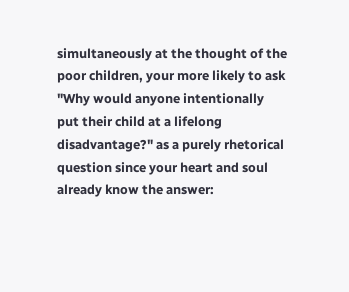simultaneously at the thought of the poor children, your more likely to ask "Why would anyone intentionally put their child at a lifelong disadvantage?" as a purely rhetorical question since your heart and soul already know the answer: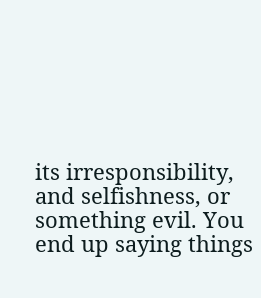its irresponsibility, and selfishness, or something evil. You end up saying things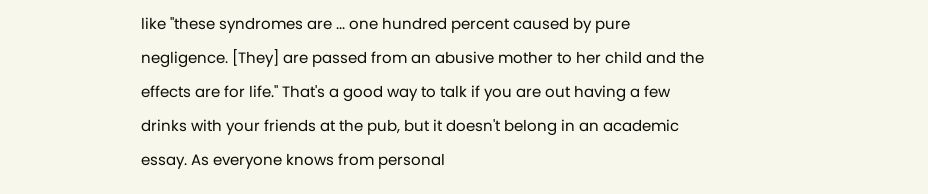like "these syndromes are ... one hundred percent caused by pure negligence. [They] are passed from an abusive mother to her child and the effects are for life." That's a good way to talk if you are out having a few drinks with your friends at the pub, but it doesn't belong in an academic essay. As everyone knows from personal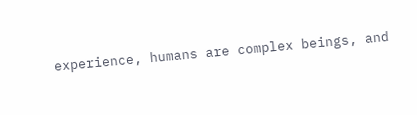experience, humans are complex beings, and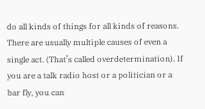do all kinds of things for all kinds of reasons. There are usually multiple causes of even a single act. (That’s called overdetermination). If you are a talk radio host or a politician or a bar fly, you can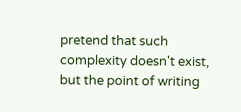pretend that such complexity doesn't exist, but the point of writing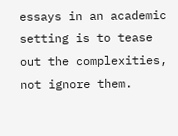essays in an academic setting is to tease out the complexities, not ignore them.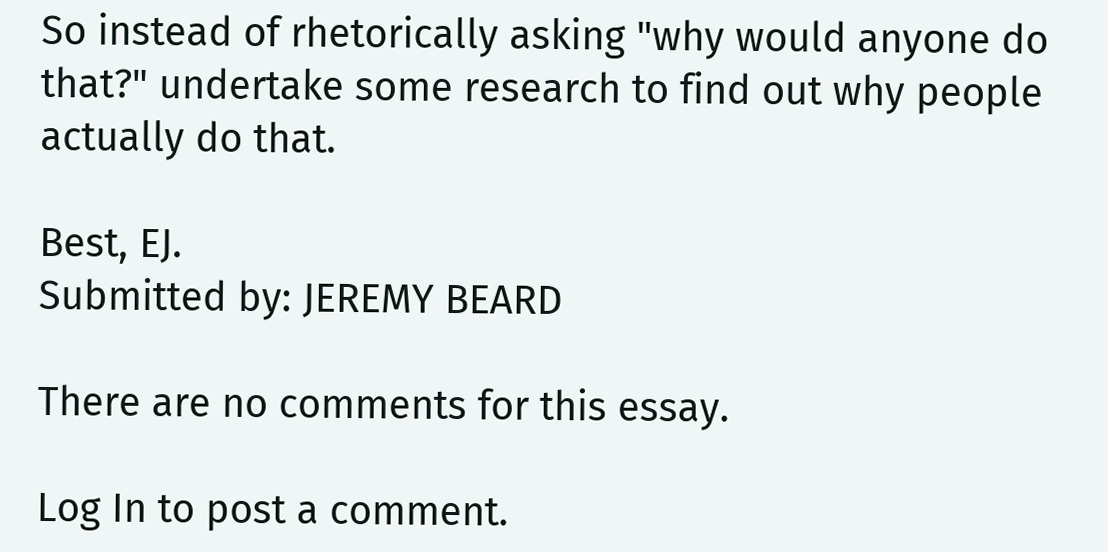So instead of rhetorically asking "why would anyone do that?" undertake some research to find out why people actually do that.

Best, EJ.
Submitted by: JEREMY BEARD

There are no comments for this essay.

Log In to post a comment.